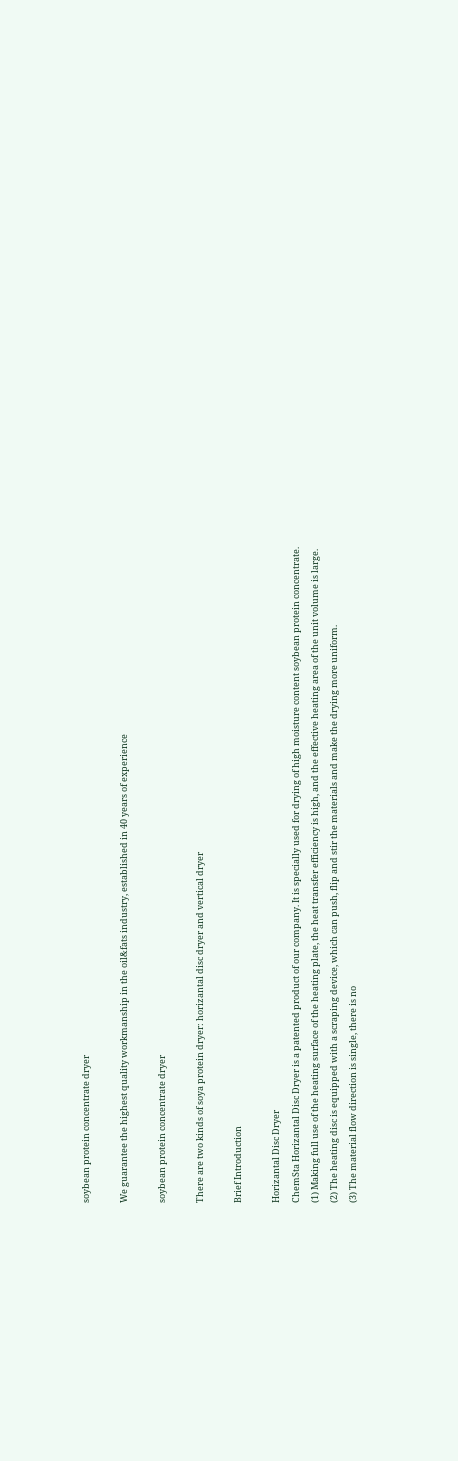soybean protein concentrate dryer

We guarantee the highest quality workmanship in the oil&fats industry, established in 40 years of experience

soybean protein concentrate dryer

There are two kinds of soya protein dryer: horizantal disc dryer and vertical dryer

Brief Introduction

Horizantal Disc Dryer
ChemSta Horizantal Disc Dryer is a patented product of our company. It is specially used for drying of high moisture content soybean protein concentrate.
(1) Making full use of the heating surface of the heating plate, the heat transfer efficiency is high, and the effective heating area of the unit volume is large.
(2) The heating disc is equipped with a scraping device, which can push, flip and stir the materials and make the drying more uniform.
(3) The material flow direction is single, there is no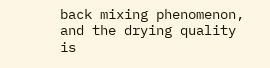back mixing phenomenon, and the drying quality is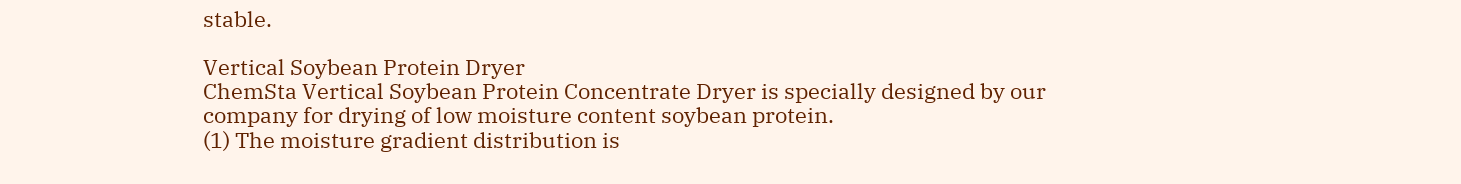stable.

Vertical Soybean Protein Dryer
ChemSta Vertical Soybean Protein Concentrate Dryer is specially designed by our company for drying of low moisture content soybean protein.
(1) The moisture gradient distribution is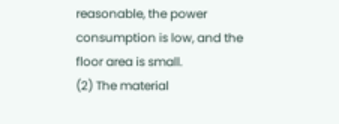reasonable, the power consumption is low, and the floor area is small.
(2) The material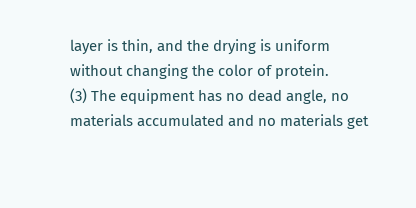layer is thin, and the drying is uniform without changing the color of protein.
(3) The equipment has no dead angle, no materials accumulated and no materials get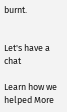burnt.


Let's have a chat

Learn how we helped More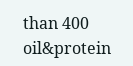than 400 oil&protein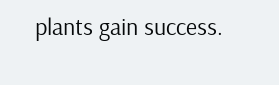plants gain success.